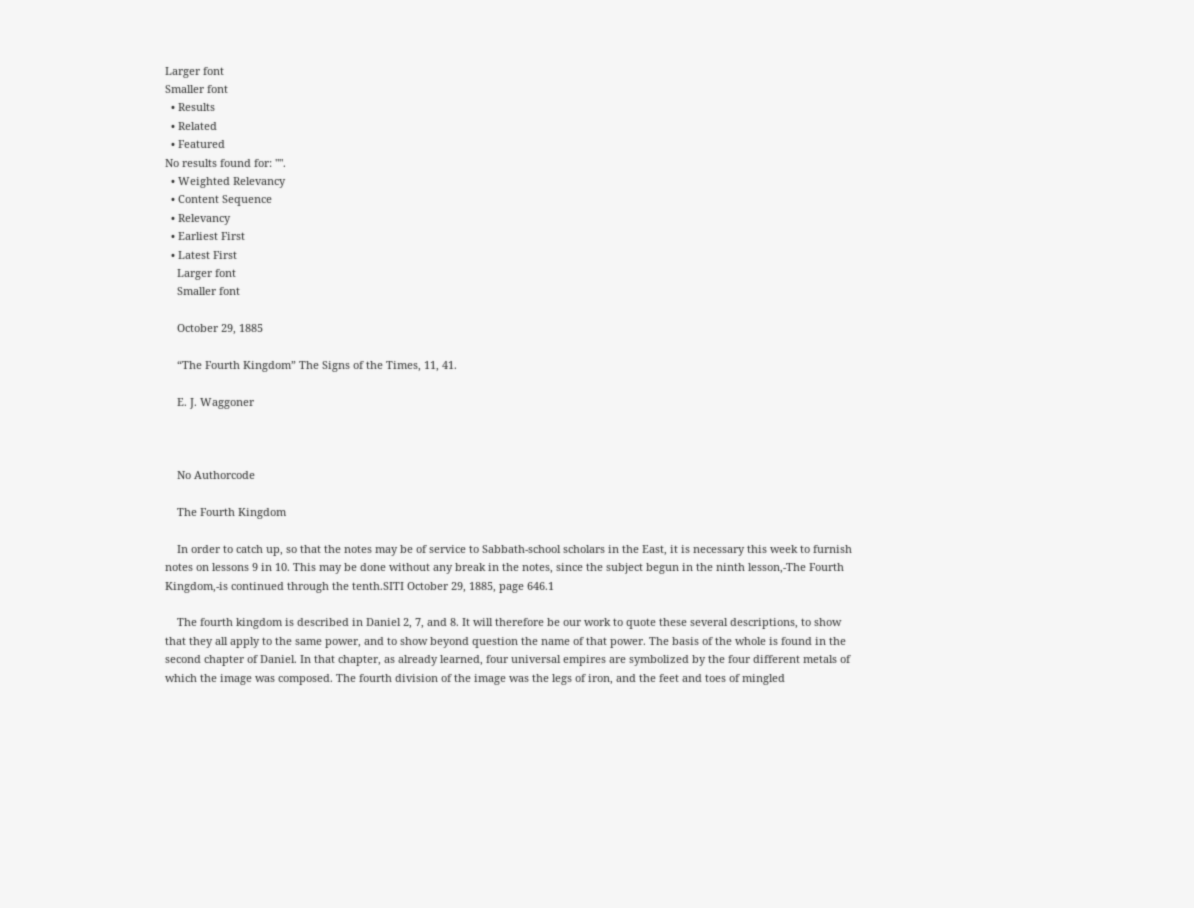Larger font
Smaller font
  • Results
  • Related
  • Featured
No results found for: "".
  • Weighted Relevancy
  • Content Sequence
  • Relevancy
  • Earliest First
  • Latest First
    Larger font
    Smaller font

    October 29, 1885

    “The Fourth Kingdom” The Signs of the Times, 11, 41.

    E. J. Waggoner



    No Authorcode

    The Fourth Kingdom

    In order to catch up, so that the notes may be of service to Sabbath-school scholars in the East, it is necessary this week to furnish notes on lessons 9 in 10. This may be done without any break in the notes, since the subject begun in the ninth lesson,-The Fourth Kingdom,-is continued through the tenth.SITI October 29, 1885, page 646.1

    The fourth kingdom is described in Daniel 2, 7, and 8. It will therefore be our work to quote these several descriptions, to show that they all apply to the same power, and to show beyond question the name of that power. The basis of the whole is found in the second chapter of Daniel. In that chapter, as already learned, four universal empires are symbolized by the four different metals of which the image was composed. The fourth division of the image was the legs of iron, and the feet and toes of mingled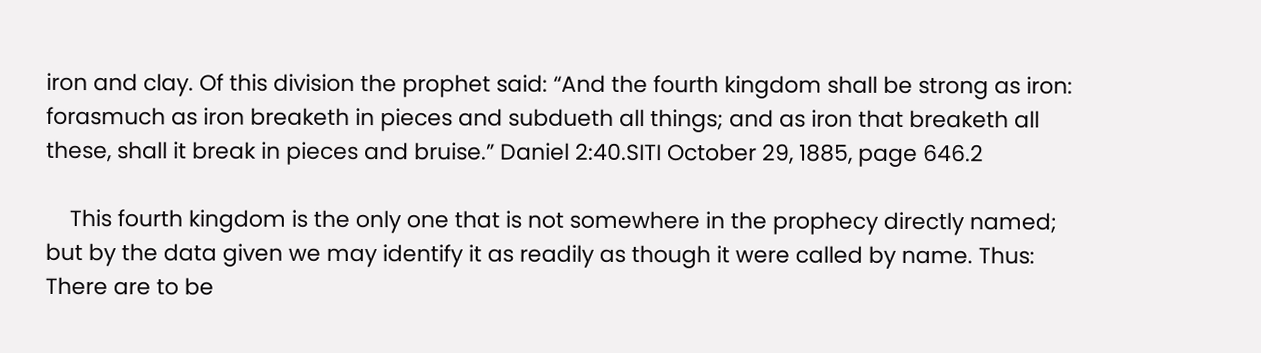iron and clay. Of this division the prophet said: “And the fourth kingdom shall be strong as iron: forasmuch as iron breaketh in pieces and subdueth all things; and as iron that breaketh all these, shall it break in pieces and bruise.” Daniel 2:40.SITI October 29, 1885, page 646.2

    This fourth kingdom is the only one that is not somewhere in the prophecy directly named; but by the data given we may identify it as readily as though it were called by name. Thus: There are to be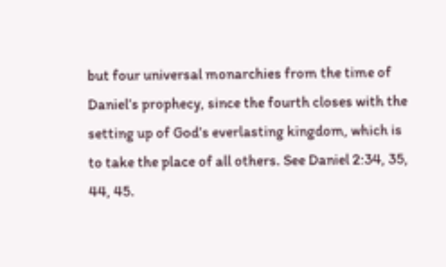but four universal monarchies from the time of Daniel’s prophecy, since the fourth closes with the setting up of God’s everlasting kingdom, which is to take the place of all others. See Daniel 2:34, 35, 44, 45.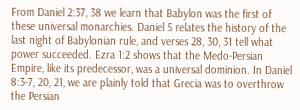From Daniel 2:37, 38 we learn that Babylon was the first of these universal monarchies. Daniel 5 relates the history of the last night of Babylonian rule, and verses 28, 30, 31 tell what power succeeded. Ezra 1:2 shows that the Medo-Persian Empire, like its predecessor, was a universal dominion. In Daniel 8:3-7, 20, 21, we are plainly told that Grecia was to overthrow the Persian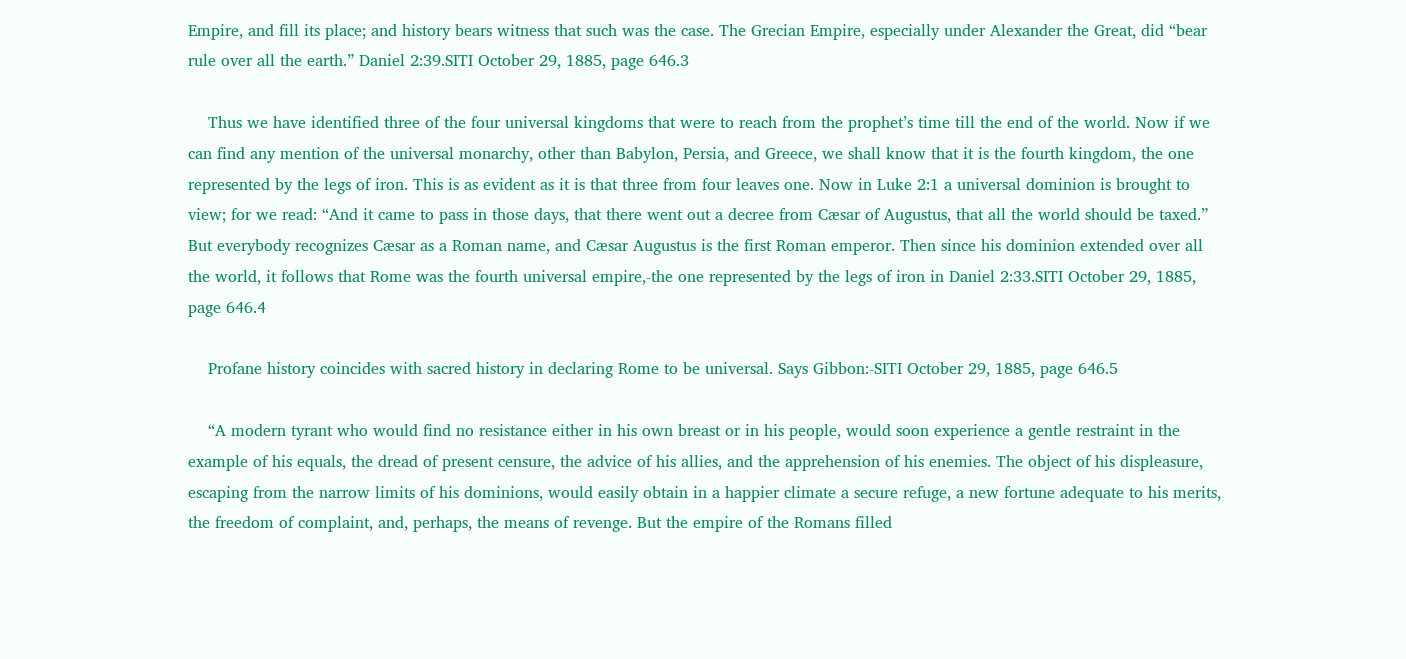Empire, and fill its place; and history bears witness that such was the case. The Grecian Empire, especially under Alexander the Great, did “bear rule over all the earth.” Daniel 2:39.SITI October 29, 1885, page 646.3

    Thus we have identified three of the four universal kingdoms that were to reach from the prophet’s time till the end of the world. Now if we can find any mention of the universal monarchy, other than Babylon, Persia, and Greece, we shall know that it is the fourth kingdom, the one represented by the legs of iron. This is as evident as it is that three from four leaves one. Now in Luke 2:1 a universal dominion is brought to view; for we read: “And it came to pass in those days, that there went out a decree from Cæsar of Augustus, that all the world should be taxed.” But everybody recognizes Cæsar as a Roman name, and Cæsar Augustus is the first Roman emperor. Then since his dominion extended over all the world, it follows that Rome was the fourth universal empire,-the one represented by the legs of iron in Daniel 2:33.SITI October 29, 1885, page 646.4

    Profane history coincides with sacred history in declaring Rome to be universal. Says Gibbon:-SITI October 29, 1885, page 646.5

    “A modern tyrant who would find no resistance either in his own breast or in his people, would soon experience a gentle restraint in the example of his equals, the dread of present censure, the advice of his allies, and the apprehension of his enemies. The object of his displeasure, escaping from the narrow limits of his dominions, would easily obtain in a happier climate a secure refuge, a new fortune adequate to his merits, the freedom of complaint, and, perhaps, the means of revenge. But the empire of the Romans filled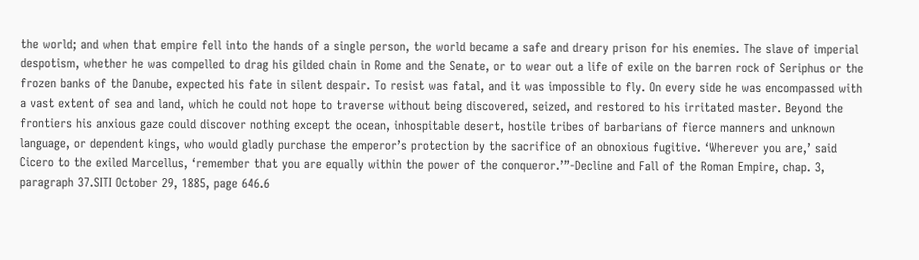the world; and when that empire fell into the hands of a single person, the world became a safe and dreary prison for his enemies. The slave of imperial despotism, whether he was compelled to drag his gilded chain in Rome and the Senate, or to wear out a life of exile on the barren rock of Seriphus or the frozen banks of the Danube, expected his fate in silent despair. To resist was fatal, and it was impossible to fly. On every side he was encompassed with a vast extent of sea and land, which he could not hope to traverse without being discovered, seized, and restored to his irritated master. Beyond the frontiers his anxious gaze could discover nothing except the ocean, inhospitable desert, hostile tribes of barbarians of fierce manners and unknown language, or dependent kings, who would gladly purchase the emperor’s protection by the sacrifice of an obnoxious fugitive. ‘Wherever you are,’ said Cicero to the exiled Marcellus, ‘remember that you are equally within the power of the conqueror.’”-Decline and Fall of the Roman Empire, chap. 3, paragraph 37.SITI October 29, 1885, page 646.6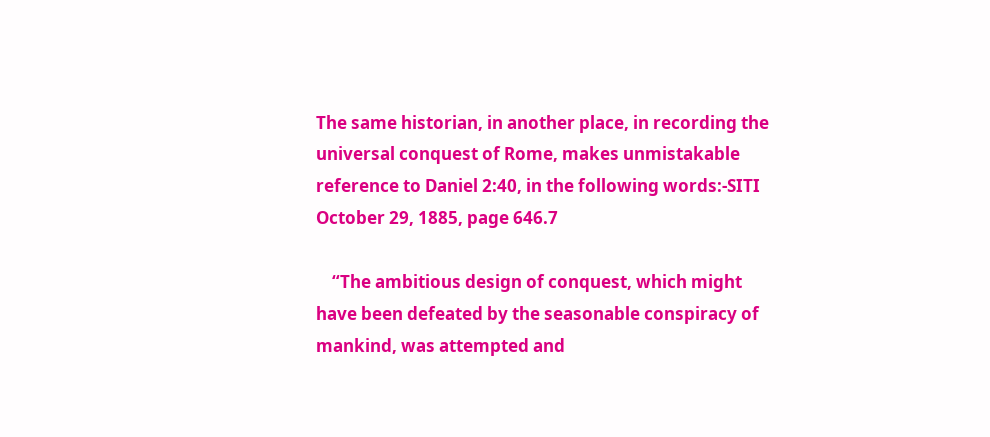The same historian, in another place, in recording the universal conquest of Rome, makes unmistakable reference to Daniel 2:40, in the following words:-SITI October 29, 1885, page 646.7

    “The ambitious design of conquest, which might have been defeated by the seasonable conspiracy of mankind, was attempted and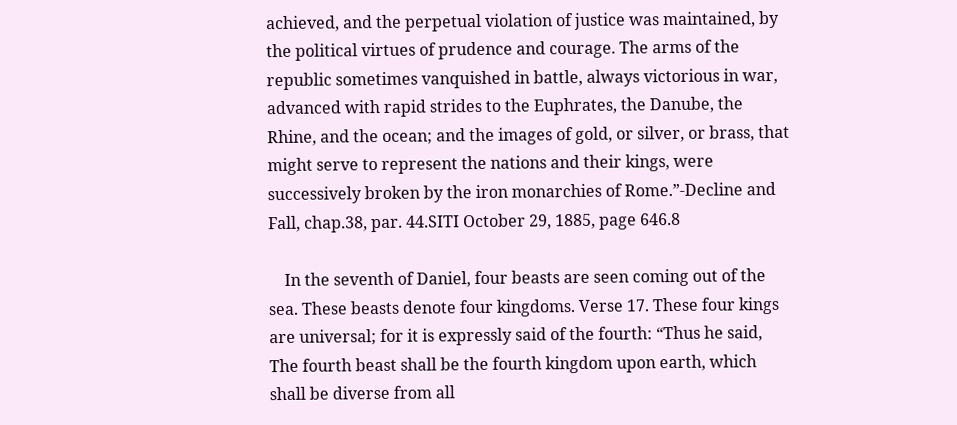achieved, and the perpetual violation of justice was maintained, by the political virtues of prudence and courage. The arms of the republic sometimes vanquished in battle, always victorious in war, advanced with rapid strides to the Euphrates, the Danube, the Rhine, and the ocean; and the images of gold, or silver, or brass, that might serve to represent the nations and their kings, were successively broken by the iron monarchies of Rome.”-Decline and Fall, chap.38, par. 44.SITI October 29, 1885, page 646.8

    In the seventh of Daniel, four beasts are seen coming out of the sea. These beasts denote four kingdoms. Verse 17. These four kings are universal; for it is expressly said of the fourth: “Thus he said, The fourth beast shall be the fourth kingdom upon earth, which shall be diverse from all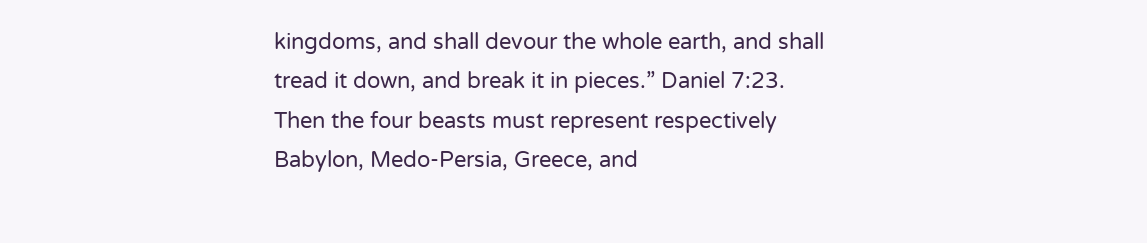kingdoms, and shall devour the whole earth, and shall tread it down, and break it in pieces.” Daniel 7:23. Then the four beasts must represent respectively Babylon, Medo-Persia, Greece, and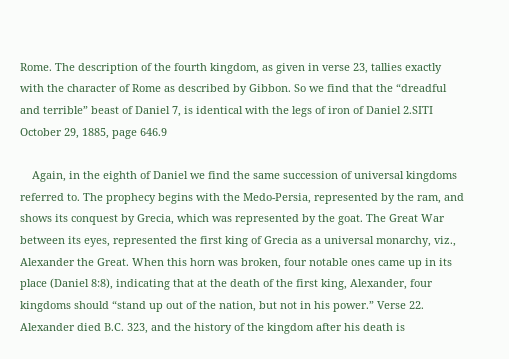Rome. The description of the fourth kingdom, as given in verse 23, tallies exactly with the character of Rome as described by Gibbon. So we find that the “dreadful and terrible” beast of Daniel 7, is identical with the legs of iron of Daniel 2.SITI October 29, 1885, page 646.9

    Again, in the eighth of Daniel we find the same succession of universal kingdoms referred to. The prophecy begins with the Medo-Persia, represented by the ram, and shows its conquest by Grecia, which was represented by the goat. The Great War between its eyes, represented the first king of Grecia as a universal monarchy, viz., Alexander the Great. When this horn was broken, four notable ones came up in its place (Daniel 8:8), indicating that at the death of the first king, Alexander, four kingdoms should “stand up out of the nation, but not in his power.” Verse 22. Alexander died B.C. 323, and the history of the kingdom after his death is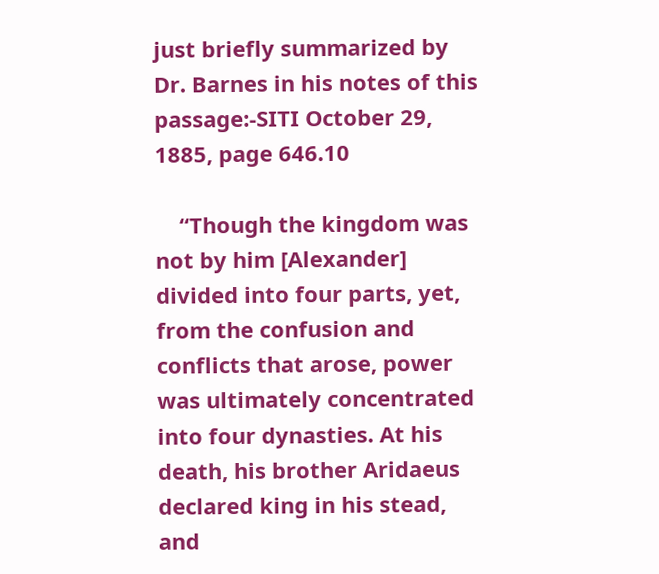just briefly summarized by Dr. Barnes in his notes of this passage:-SITI October 29, 1885, page 646.10

    “Though the kingdom was not by him [Alexander] divided into four parts, yet, from the confusion and conflicts that arose, power was ultimately concentrated into four dynasties. At his death, his brother Aridaeus declared king in his stead, and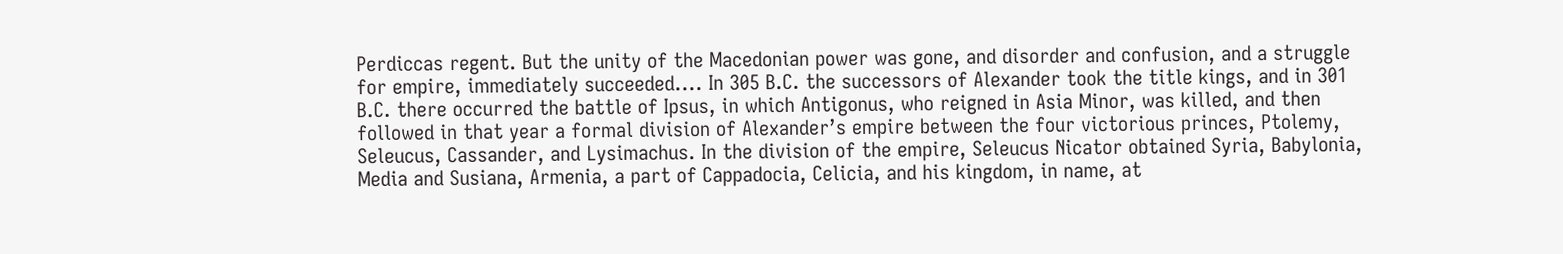Perdiccas regent. But the unity of the Macedonian power was gone, and disorder and confusion, and a struggle for empire, immediately succeeded.... In 305 B.C. the successors of Alexander took the title kings, and in 301 B.C. there occurred the battle of Ipsus, in which Antigonus, who reigned in Asia Minor, was killed, and then followed in that year a formal division of Alexander’s empire between the four victorious princes, Ptolemy, Seleucus, Cassander, and Lysimachus. In the division of the empire, Seleucus Nicator obtained Syria, Babylonia, Media and Susiana, Armenia, a part of Cappadocia, Celicia, and his kingdom, in name, at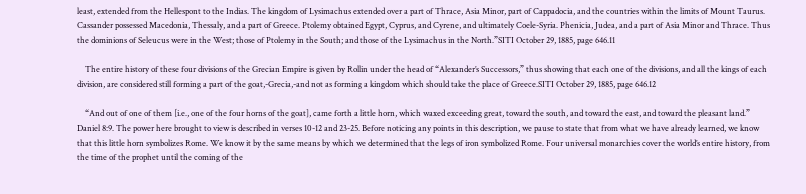least, extended from the Hellespont to the Indias. The kingdom of Lysimachus extended over a part of Thrace, Asia Minor, part of Cappadocia, and the countries within the limits of Mount Taurus. Cassander possessed Macedonia, Thessaly, and a part of Greece. Ptolemy obtained Egypt, Cyprus, and Cyrene, and ultimately Coele-Syria. Phenicia, Judea, and a part of Asia Minor and Thrace. Thus the dominions of Seleucus were in the West; those of Ptolemy in the South; and those of the Lysimachus in the North.”SITI October 29, 1885, page 646.11

    The entire history of these four divisions of the Grecian Empire is given by Rollin under the head of “Alexander’s Successors,” thus showing that each one of the divisions, and all the kings of each division, are considered still forming a part of the goat,-Grecia,-and not as forming a kingdom which should take the place of Greece.SITI October 29, 1885, page 646.12

    “And out of one of them [i.e., one of the four horns of the goat], came forth a little horn, which waxed exceeding great, toward the south, and toward the east, and toward the pleasant land.” Daniel 8:9. The power here brought to view is described in verses 10-12 and 23-25. Before noticing any points in this description, we pause to state that from what we have already learned, we know that this little horn symbolizes Rome. We know it by the same means by which we determined that the legs of iron symbolized Rome. Four universal monarchies cover the world’s entire history, from the time of the prophet until the coming of the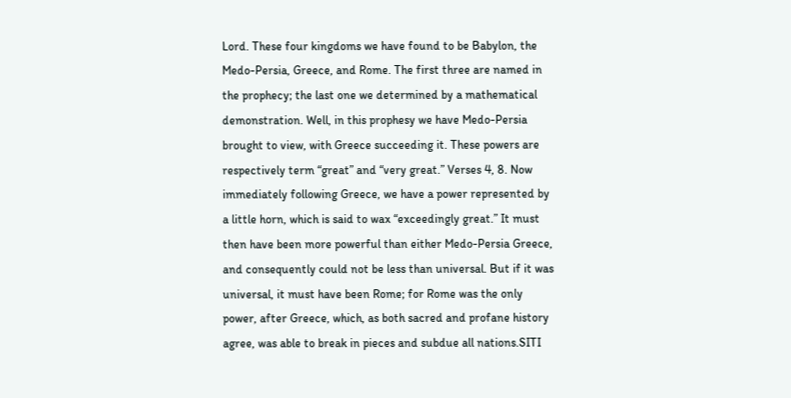Lord. These four kingdoms we have found to be Babylon, the Medo-Persia, Greece, and Rome. The first three are named in the prophecy; the last one we determined by a mathematical demonstration. Well, in this prophesy we have Medo-Persia brought to view, with Greece succeeding it. These powers are respectively term “great” and “very great.” Verses 4, 8. Now immediately following Greece, we have a power represented by a little horn, which is said to wax “exceedingly great.” It must then have been more powerful than either Medo-Persia Greece, and consequently could not be less than universal. But if it was universal, it must have been Rome; for Rome was the only power, after Greece, which, as both sacred and profane history agree, was able to break in pieces and subdue all nations.SITI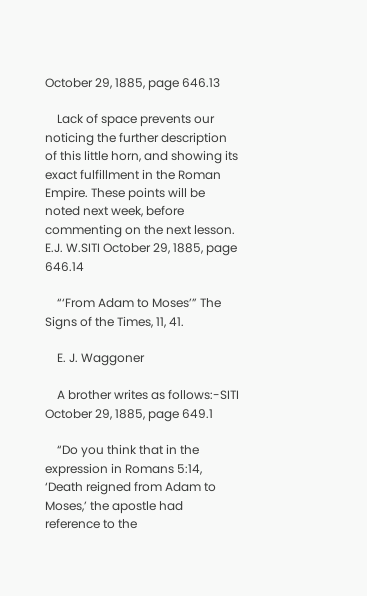October 29, 1885, page 646.13

    Lack of space prevents our noticing the further description of this little horn, and showing its exact fulfillment in the Roman Empire. These points will be noted next week, before commenting on the next lesson. E.J. W.SITI October 29, 1885, page 646.14

    “‘From Adam to Moses’” The Signs of the Times, 11, 41.

    E. J. Waggoner

    A brother writes as follows:-SITI October 29, 1885, page 649.1

    “Do you think that in the expression in Romans 5:14, ‘Death reigned from Adam to Moses,’ the apostle had reference to the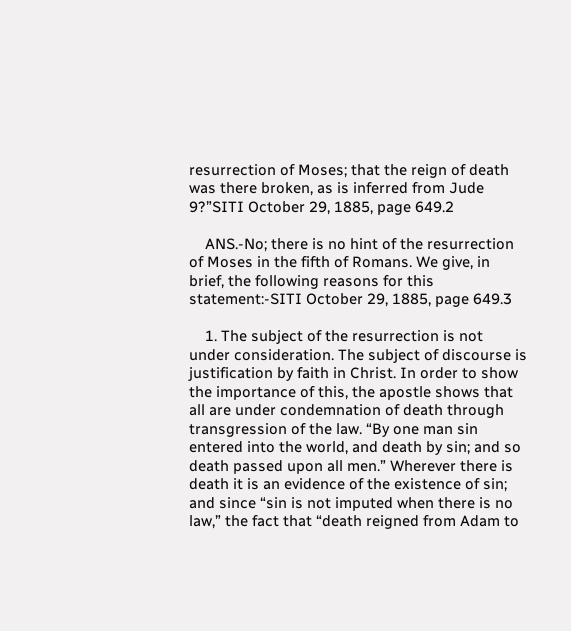resurrection of Moses; that the reign of death was there broken, as is inferred from Jude 9?”SITI October 29, 1885, page 649.2

    ANS.-No; there is no hint of the resurrection of Moses in the fifth of Romans. We give, in brief, the following reasons for this statement:-SITI October 29, 1885, page 649.3

    1. The subject of the resurrection is not under consideration. The subject of discourse is justification by faith in Christ. In order to show the importance of this, the apostle shows that all are under condemnation of death through transgression of the law. “By one man sin entered into the world, and death by sin; and so death passed upon all men.” Wherever there is death it is an evidence of the existence of sin; and since “sin is not imputed when there is no law,” the fact that “death reigned from Adam to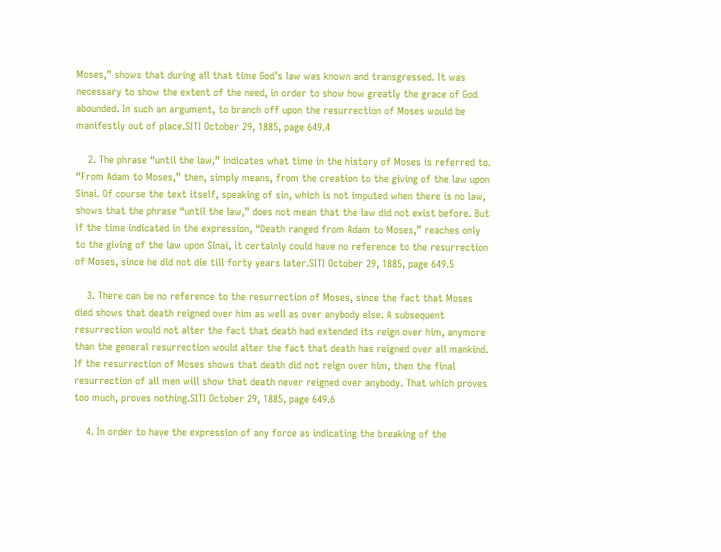Moses,” shows that during all that time God’s law was known and transgressed. It was necessary to show the extent of the need, in order to show how greatly the grace of God abounded. In such an argument, to branch off upon the resurrection of Moses would be manifestly out of place.SITI October 29, 1885, page 649.4

    2. The phrase “until the law,” indicates what time in the history of Moses is referred to. “From Adam to Moses,” then, simply means, from the creation to the giving of the law upon Sinai. Of course the text itself, speaking of sin, which is not imputed when there is no law, shows that the phrase “until the law,” does not mean that the law did not exist before. But if the time indicated in the expression, “Death ranged from Adam to Moses,” reaches only to the giving of the law upon Sinai, it certainly could have no reference to the resurrection of Moses, since he did not die till forty years later.SITI October 29, 1885, page 649.5

    3. There can be no reference to the resurrection of Moses, since the fact that Moses died shows that death reigned over him as well as over anybody else. A subsequent resurrection would not alter the fact that death had extended its reign over him, anymore than the general resurrection would alter the fact that death has reigned over all mankind. If the resurrection of Moses shows that death did not reign over him, then the final resurrection of all men will show that death never reigned over anybody. That which proves too much, proves nothing.SITI October 29, 1885, page 649.6

    4. In order to have the expression of any force as indicating the breaking of the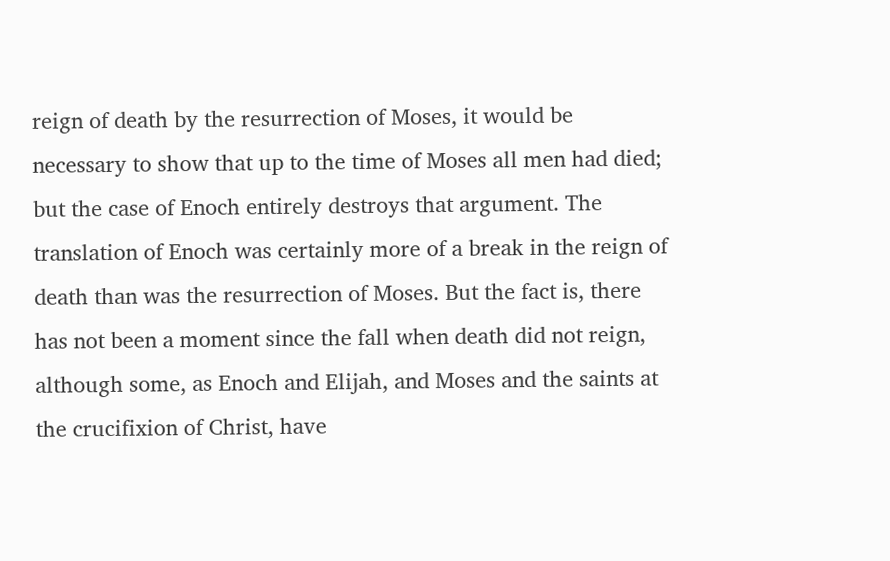reign of death by the resurrection of Moses, it would be necessary to show that up to the time of Moses all men had died; but the case of Enoch entirely destroys that argument. The translation of Enoch was certainly more of a break in the reign of death than was the resurrection of Moses. But the fact is, there has not been a moment since the fall when death did not reign, although some, as Enoch and Elijah, and Moses and the saints at the crucifixion of Christ, have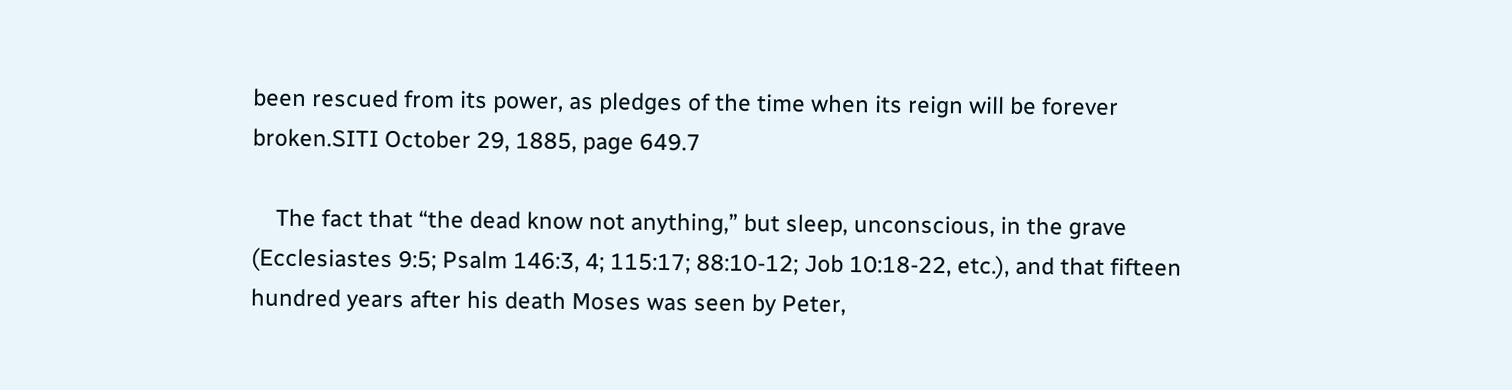been rescued from its power, as pledges of the time when its reign will be forever broken.SITI October 29, 1885, page 649.7

    The fact that “the dead know not anything,” but sleep, unconscious, in the grave (Ecclesiastes 9:5; Psalm 146:3, 4; 115:17; 88:10-12; Job 10:18-22, etc.), and that fifteen hundred years after his death Moses was seen by Peter,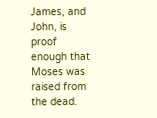James, and John, is proof enough that Moses was raised from the dead.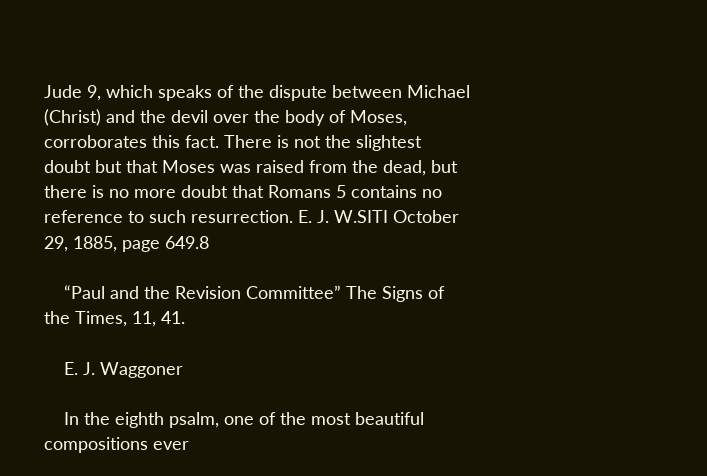Jude 9, which speaks of the dispute between Michael (Christ) and the devil over the body of Moses, corroborates this fact. There is not the slightest doubt but that Moses was raised from the dead, but there is no more doubt that Romans 5 contains no reference to such resurrection. E. J. W.SITI October 29, 1885, page 649.8

    “Paul and the Revision Committee” The Signs of the Times, 11, 41.

    E. J. Waggoner

    In the eighth psalm, one of the most beautiful compositions ever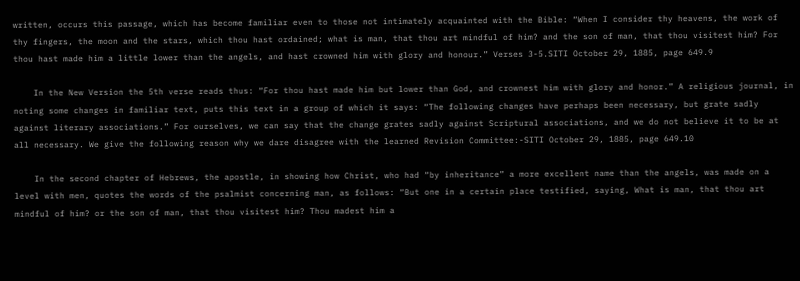written, occurs this passage, which has become familiar even to those not intimately acquainted with the Bible: “When I consider thy heavens, the work of thy fingers, the moon and the stars, which thou hast ordained; what is man, that thou art mindful of him? and the son of man, that thou visitest him? For thou hast made him a little lower than the angels, and hast crowned him with glory and honour.” Verses 3-5.SITI October 29, 1885, page 649.9

    In the New Version the 5th verse reads thus: “For thou hast made him but lower than God, and crownest him with glory and honor.” A religious journal, in noting some changes in familiar text, puts this text in a group of which it says: “The following changes have perhaps been necessary, but grate sadly against literary associations.” For ourselves, we can say that the change grates sadly against Scriptural associations, and we do not believe it to be at all necessary. We give the following reason why we dare disagree with the learned Revision Committee:-SITI October 29, 1885, page 649.10

    In the second chapter of Hebrews, the apostle, in showing how Christ, who had “by inheritance” a more excellent name than the angels, was made on a level with men, quotes the words of the psalmist concerning man, as follows: “But one in a certain place testified, saying, What is man, that thou art mindful of him? or the son of man, that thou visitest him? Thou madest him a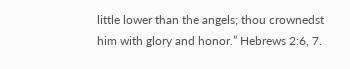little lower than the angels; thou crownedst him with glory and honor.” Hebrews 2:6, 7.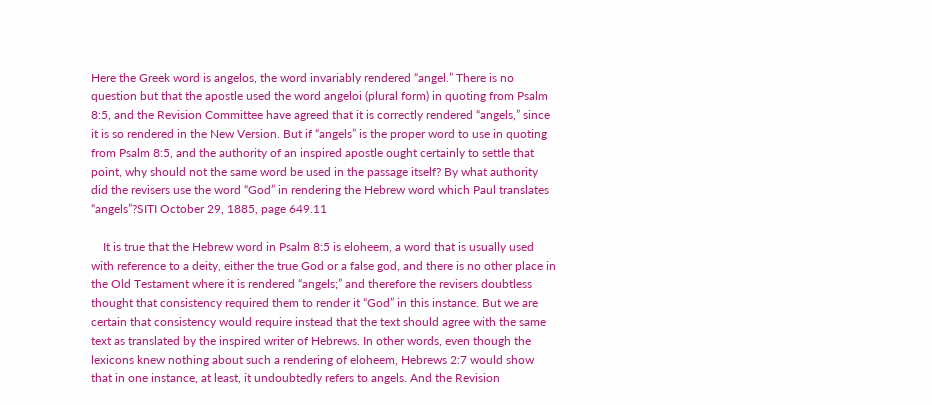Here the Greek word is angelos, the word invariably rendered “angel.” There is no question but that the apostle used the word angeloi (plural form) in quoting from Psalm 8:5, and the Revision Committee have agreed that it is correctly rendered “angels,” since it is so rendered in the New Version. But if “angels” is the proper word to use in quoting from Psalm 8:5, and the authority of an inspired apostle ought certainly to settle that point, why should not the same word be used in the passage itself? By what authority did the revisers use the word “God” in rendering the Hebrew word which Paul translates “angels”?SITI October 29, 1885, page 649.11

    It is true that the Hebrew word in Psalm 8:5 is eloheem, a word that is usually used with reference to a deity, either the true God or a false god, and there is no other place in the Old Testament where it is rendered “angels;” and therefore the revisers doubtless thought that consistency required them to render it “God” in this instance. But we are certain that consistency would require instead that the text should agree with the same text as translated by the inspired writer of Hebrews. In other words, even though the lexicons knew nothing about such a rendering of eloheem, Hebrews 2:7 would show that in one instance, at least, it undoubtedly refers to angels. And the Revision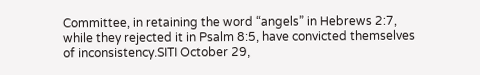Committee, in retaining the word “angels” in Hebrews 2:7, while they rejected it in Psalm 8:5, have convicted themselves of inconsistency.SITI October 29,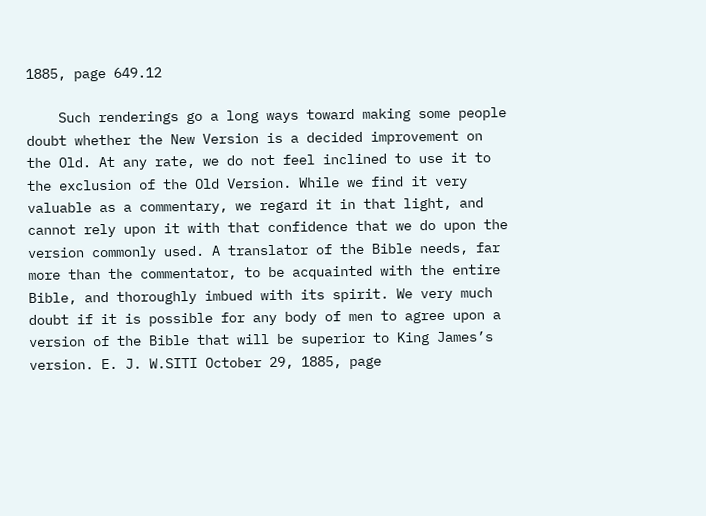1885, page 649.12

    Such renderings go a long ways toward making some people doubt whether the New Version is a decided improvement on the Old. At any rate, we do not feel inclined to use it to the exclusion of the Old Version. While we find it very valuable as a commentary, we regard it in that light, and cannot rely upon it with that confidence that we do upon the version commonly used. A translator of the Bible needs, far more than the commentator, to be acquainted with the entire Bible, and thoroughly imbued with its spirit. We very much doubt if it is possible for any body of men to agree upon a version of the Bible that will be superior to King James’s version. E. J. W.SITI October 29, 1885, page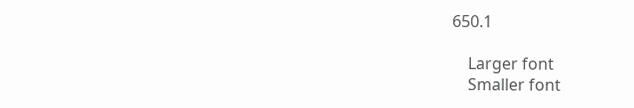650.1

    Larger font
    Smaller font